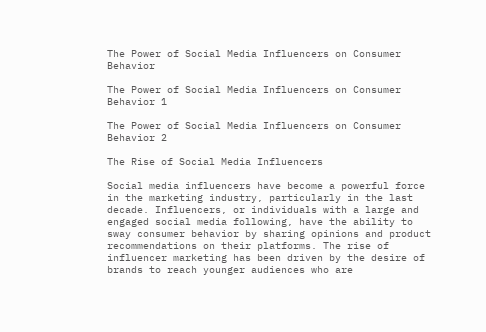The Power of Social Media Influencers on Consumer Behavior

The Power of Social Media Influencers on Consumer Behavior 1

The Power of Social Media Influencers on Consumer Behavior 2

The Rise of Social Media Influencers

Social media influencers have become a powerful force in the marketing industry, particularly in the last decade. Influencers, or individuals with a large and engaged social media following, have the ability to sway consumer behavior by sharing opinions and product recommendations on their platforms. The rise of influencer marketing has been driven by the desire of brands to reach younger audiences who are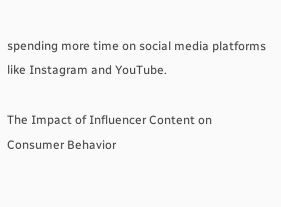spending more time on social media platforms like Instagram and YouTube.

The Impact of Influencer Content on Consumer Behavior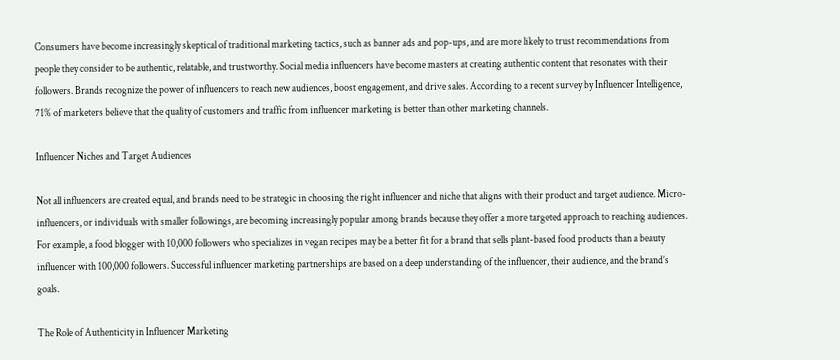Consumers have become increasingly skeptical of traditional marketing tactics, such as banner ads and pop-ups, and are more likely to trust recommendations from people they consider to be authentic, relatable, and trustworthy. Social media influencers have become masters at creating authentic content that resonates with their followers. Brands recognize the power of influencers to reach new audiences, boost engagement, and drive sales. According to a recent survey by Influencer Intelligence, 71% of marketers believe that the quality of customers and traffic from influencer marketing is better than other marketing channels.

Influencer Niches and Target Audiences

Not all influencers are created equal, and brands need to be strategic in choosing the right influencer and niche that aligns with their product and target audience. Micro-influencers, or individuals with smaller followings, are becoming increasingly popular among brands because they offer a more targeted approach to reaching audiences. For example, a food blogger with 10,000 followers who specializes in vegan recipes may be a better fit for a brand that sells plant-based food products than a beauty influencer with 100,000 followers. Successful influencer marketing partnerships are based on a deep understanding of the influencer, their audience, and the brand’s goals.

The Role of Authenticity in Influencer Marketing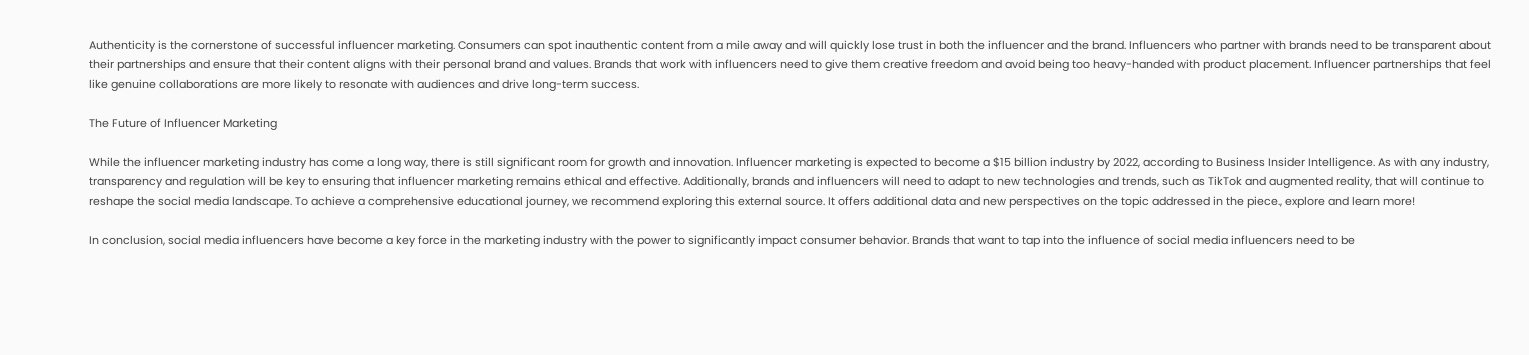Authenticity is the cornerstone of successful influencer marketing. Consumers can spot inauthentic content from a mile away and will quickly lose trust in both the influencer and the brand. Influencers who partner with brands need to be transparent about their partnerships and ensure that their content aligns with their personal brand and values. Brands that work with influencers need to give them creative freedom and avoid being too heavy-handed with product placement. Influencer partnerships that feel like genuine collaborations are more likely to resonate with audiences and drive long-term success.

The Future of Influencer Marketing

While the influencer marketing industry has come a long way, there is still significant room for growth and innovation. Influencer marketing is expected to become a $15 billion industry by 2022, according to Business Insider Intelligence. As with any industry, transparency and regulation will be key to ensuring that influencer marketing remains ethical and effective. Additionally, brands and influencers will need to adapt to new technologies and trends, such as TikTok and augmented reality, that will continue to reshape the social media landscape. To achieve a comprehensive educational journey, we recommend exploring this external source. It offers additional data and new perspectives on the topic addressed in the piece., explore and learn more!

In conclusion, social media influencers have become a key force in the marketing industry with the power to significantly impact consumer behavior. Brands that want to tap into the influence of social media influencers need to be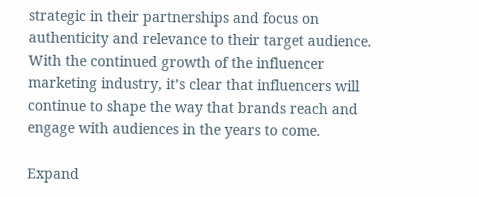strategic in their partnerships and focus on authenticity and relevance to their target audience. With the continued growth of the influencer marketing industry, it’s clear that influencers will continue to shape the way that brands reach and engage with audiences in the years to come.

Expand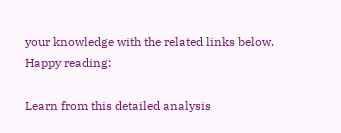your knowledge with the related links below. Happy reading:

Learn from this detailed analysis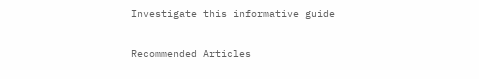Investigate this informative guide

Recommended Articles